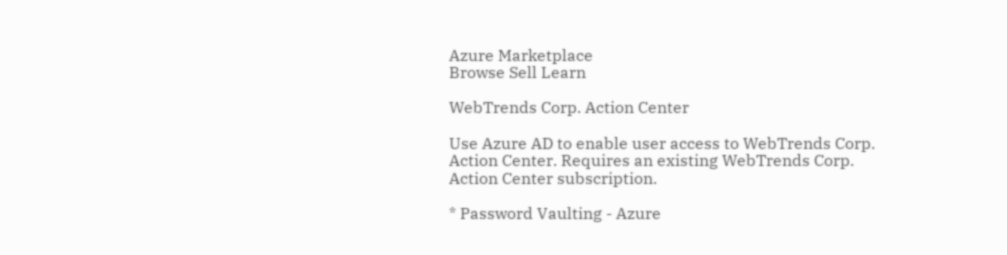Azure Marketplace
Browse Sell Learn

WebTrends Corp. Action Center

Use Azure AD to enable user access to WebTrends Corp. Action Center. Requires an existing WebTrends Corp. Action Center subscription.

* Password Vaulting - Azure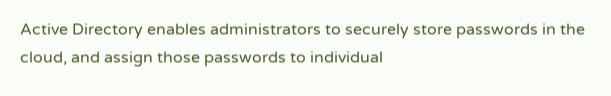Active Directory enables administrators to securely store passwords in the cloud, and assign those passwords to individual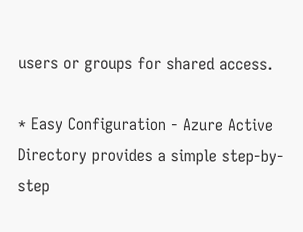users or groups for shared access.

* Easy Configuration - Azure Active Directory provides a simple step-by-step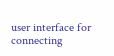user interface for connecting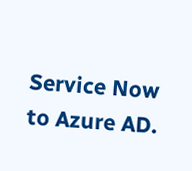Service Now to Azure AD.